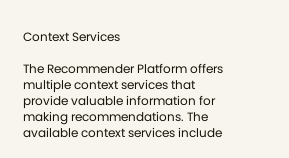Context Services

The Recommender Platform offers multiple context services that provide valuable information for making recommendations. The available context services include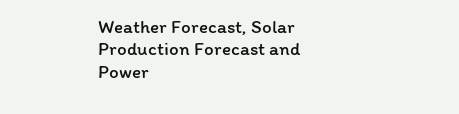Weather Forecast, Solar Production Forecast and Power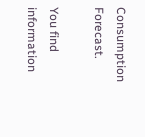Consumption Forecast.

You find information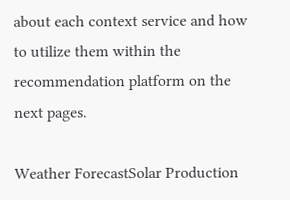about each context service and how to utilize them within the recommendation platform on the next pages.

Weather ForecastSolar Production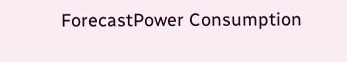ForecastPower Consumption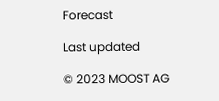Forecast

Last updated

© 2023 MOOST AG